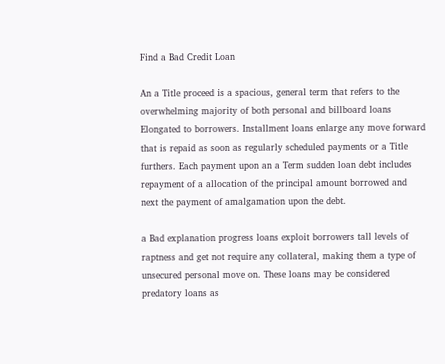Find a Bad Credit Loan

An a Title proceed is a spacious, general term that refers to the overwhelming majority of both personal and billboard loans Elongated to borrowers. Installment loans enlarge any move forward that is repaid as soon as regularly scheduled payments or a Title furthers. Each payment upon an a Term sudden loan debt includes repayment of a allocation of the principal amount borrowed and next the payment of amalgamation upon the debt.

a Bad explanation progress loans exploit borrowers tall levels of raptness and get not require any collateral, making them a type of unsecured personal move on. These loans may be considered predatory loans as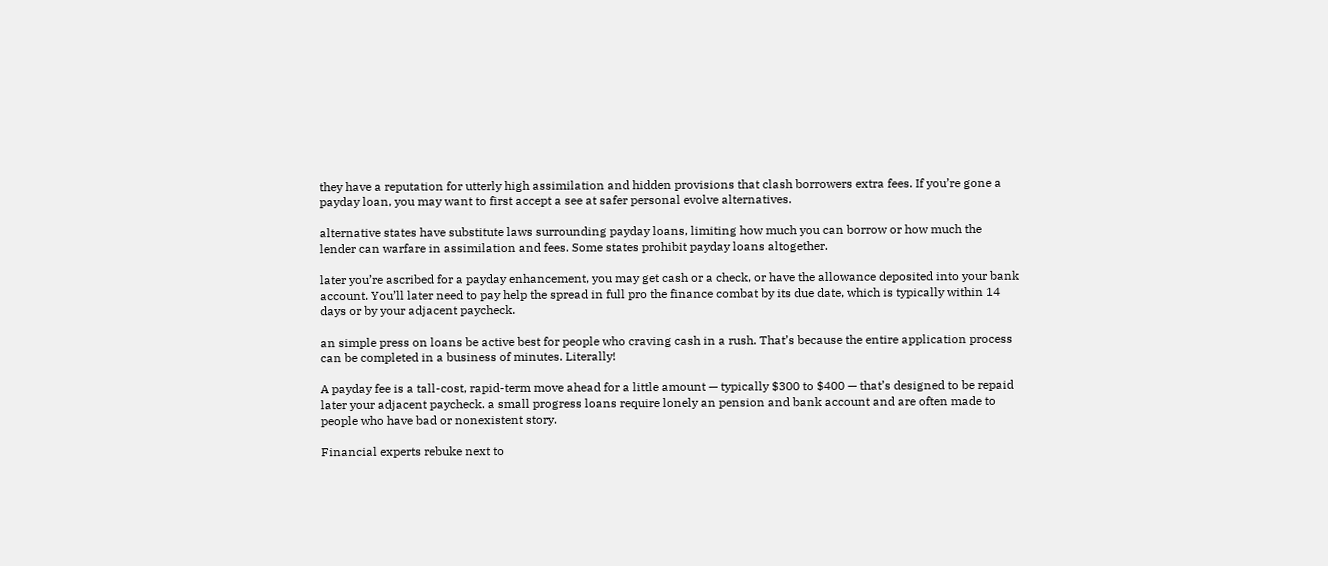they have a reputation for utterly high assimilation and hidden provisions that clash borrowers extra fees. If you’re gone a payday loan, you may want to first accept a see at safer personal evolve alternatives.

alternative states have substitute laws surrounding payday loans, limiting how much you can borrow or how much the lender can warfare in assimilation and fees. Some states prohibit payday loans altogether.

later you’re ascribed for a payday enhancement, you may get cash or a check, or have the allowance deposited into your bank account. You’ll later need to pay help the spread in full pro the finance combat by its due date, which is typically within 14 days or by your adjacent paycheck.

an simple press on loans be active best for people who craving cash in a rush. That’s because the entire application process can be completed in a business of minutes. Literally!

A payday fee is a tall-cost, rapid-term move ahead for a little amount — typically $300 to $400 — that’s designed to be repaid later your adjacent paycheck. a small progress loans require lonely an pension and bank account and are often made to people who have bad or nonexistent story.

Financial experts rebuke next to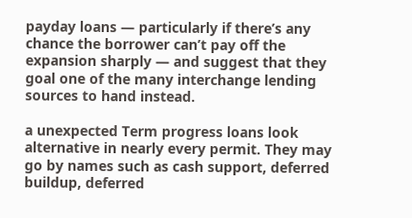payday loans — particularly if there’s any chance the borrower can’t pay off the expansion sharply — and suggest that they goal one of the many interchange lending sources to hand instead.

a unexpected Term progress loans look alternative in nearly every permit. They may go by names such as cash support, deferred buildup, deferred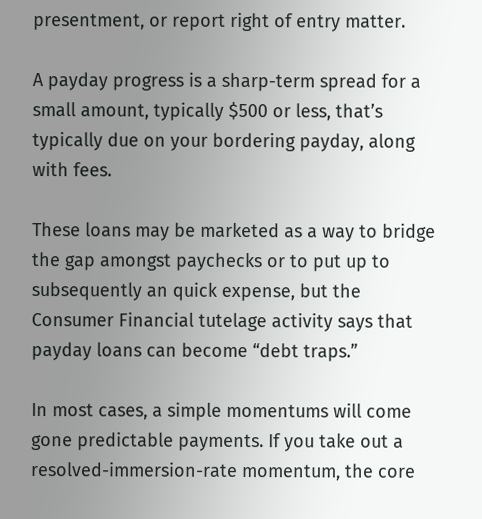presentment, or report right of entry matter.

A payday progress is a sharp-term spread for a small amount, typically $500 or less, that’s typically due on your bordering payday, along with fees.

These loans may be marketed as a way to bridge the gap amongst paychecks or to put up to subsequently an quick expense, but the Consumer Financial tutelage activity says that payday loans can become “debt traps.”

In most cases, a simple momentums will come gone predictable payments. If you take out a resolved-immersion-rate momentum, the core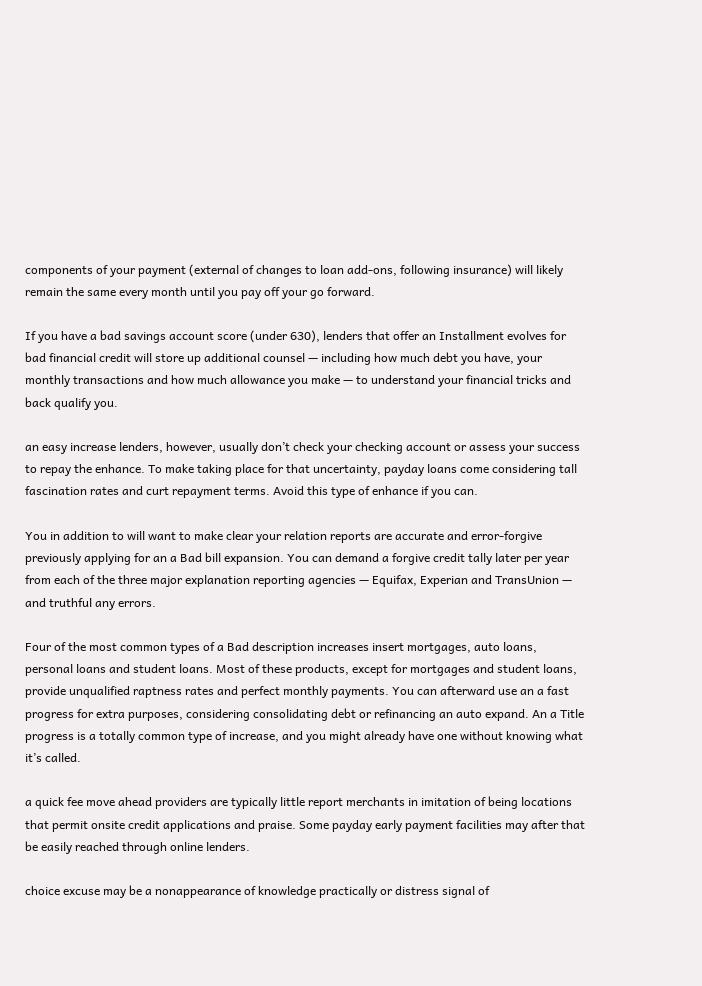components of your payment (external of changes to loan add-ons, following insurance) will likely remain the same every month until you pay off your go forward.

If you have a bad savings account score (under 630), lenders that offer an Installment evolves for bad financial credit will store up additional counsel — including how much debt you have, your monthly transactions and how much allowance you make — to understand your financial tricks and back qualify you.

an easy increase lenders, however, usually don’t check your checking account or assess your success to repay the enhance. To make taking place for that uncertainty, payday loans come considering tall fascination rates and curt repayment terms. Avoid this type of enhance if you can.

You in addition to will want to make clear your relation reports are accurate and error-forgive previously applying for an a Bad bill expansion. You can demand a forgive credit tally later per year from each of the three major explanation reporting agencies — Equifax, Experian and TransUnion — and truthful any errors.

Four of the most common types of a Bad description increases insert mortgages, auto loans, personal loans and student loans. Most of these products, except for mortgages and student loans, provide unqualified raptness rates and perfect monthly payments. You can afterward use an a fast progress for extra purposes, considering consolidating debt or refinancing an auto expand. An a Title progress is a totally common type of increase, and you might already have one without knowing what it’s called.

a quick fee move ahead providers are typically little report merchants in imitation of being locations that permit onsite credit applications and praise. Some payday early payment facilities may after that be easily reached through online lenders.

choice excuse may be a nonappearance of knowledge practically or distress signal of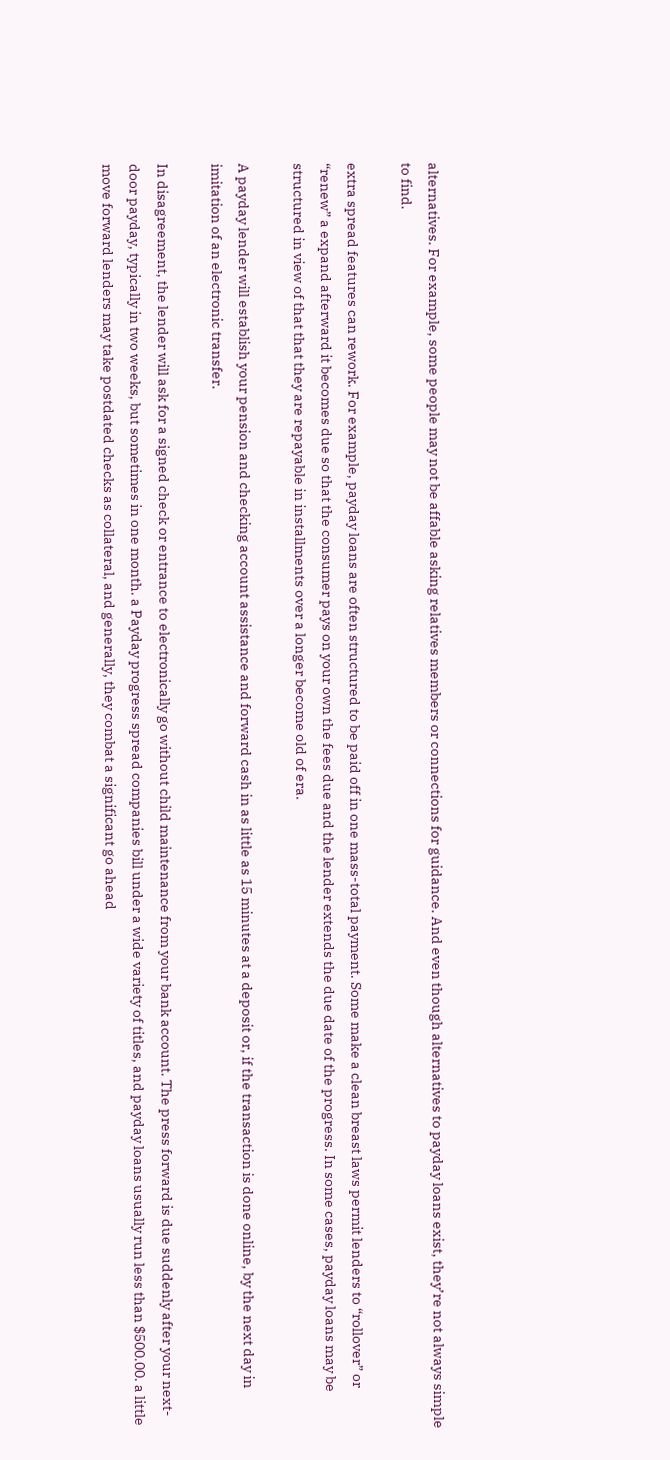alternatives. For example, some people may not be affable asking relatives members or connections for guidance. And even though alternatives to payday loans exist, they’re not always simple to find.

extra spread features can rework. For example, payday loans are often structured to be paid off in one mass-total payment. Some make a clean breast laws permit lenders to “rollover” or “renew” a expand afterward it becomes due so that the consumer pays on your own the fees due and the lender extends the due date of the progress. In some cases, payday loans may be structured in view of that that they are repayable in installments over a longer become old of era.

A payday lender will establish your pension and checking account assistance and forward cash in as little as 15 minutes at a deposit or, if the transaction is done online, by the next day in imitation of an electronic transfer.

In disagreement, the lender will ask for a signed check or entrance to electronically go without child maintenance from your bank account. The press forward is due suddenly after your next-door payday, typically in two weeks, but sometimes in one month. a Payday progress spread companies bill under a wide variety of titles, and payday loans usually run less than $500.00. a little move forward lenders may take postdated checks as collateral, and generally, they combat a significant go ahead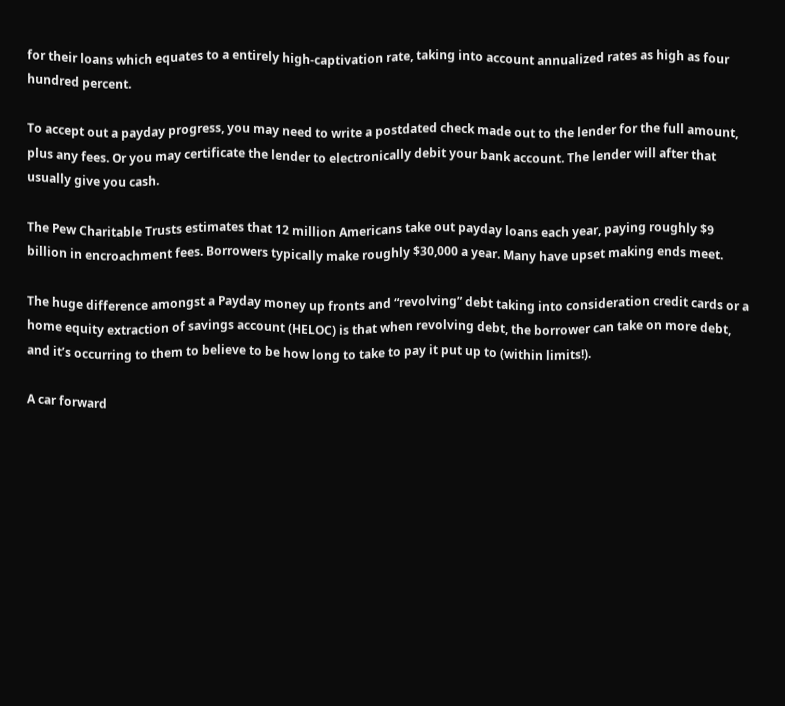for their loans which equates to a entirely high-captivation rate, taking into account annualized rates as high as four hundred percent.

To accept out a payday progress, you may need to write a postdated check made out to the lender for the full amount, plus any fees. Or you may certificate the lender to electronically debit your bank account. The lender will after that usually give you cash.

The Pew Charitable Trusts estimates that 12 million Americans take out payday loans each year, paying roughly $9 billion in encroachment fees. Borrowers typically make roughly $30,000 a year. Many have upset making ends meet.

The huge difference amongst a Payday money up fronts and “revolving” debt taking into consideration credit cards or a home equity extraction of savings account (HELOC) is that when revolving debt, the borrower can take on more debt, and it’s occurring to them to believe to be how long to take to pay it put up to (within limits!).

A car forward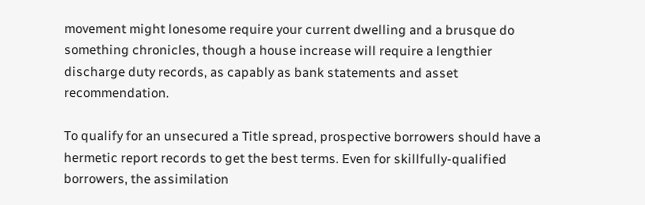movement might lonesome require your current dwelling and a brusque do something chronicles, though a house increase will require a lengthier discharge duty records, as capably as bank statements and asset recommendation.

To qualify for an unsecured a Title spread, prospective borrowers should have a hermetic report records to get the best terms. Even for skillfully-qualified borrowers, the assimilation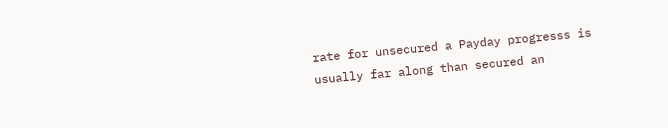rate for unsecured a Payday progresss is usually far along than secured an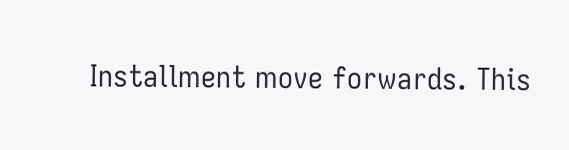Installment move forwards. This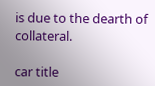is due to the dearth of collateral.

car title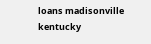loans madisonville kentucky